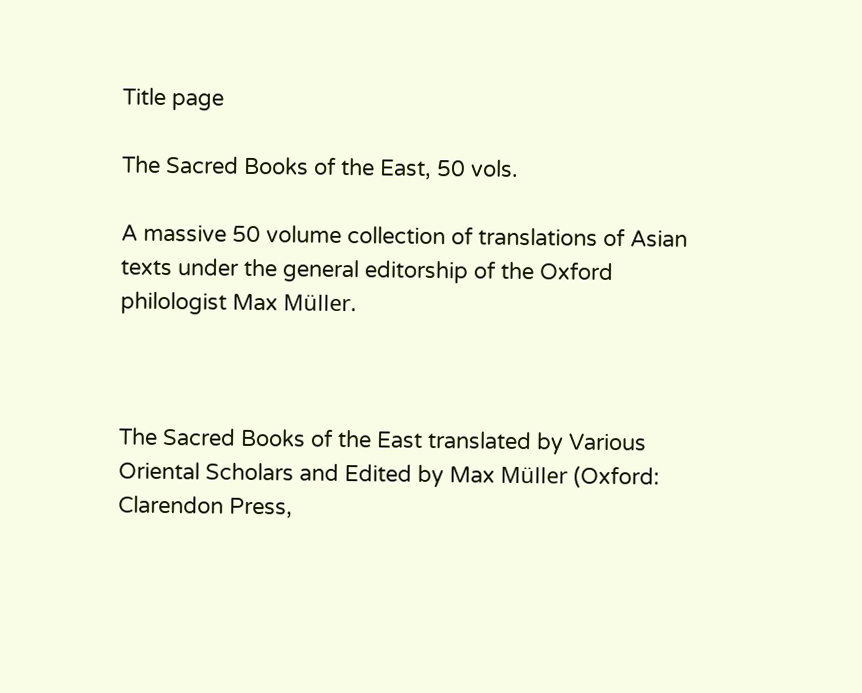Title page

The Sacred Books of the East, 50 vols.

A massive 50 volume collection of translations of Asian texts under the general editorship of the Oxford philologist Max Müller.



The Sacred Books of the East translated by Various Oriental Scholars and Edited by Max Müller (Oxford: Clarendon Press,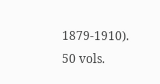1879-1910). 50 vols.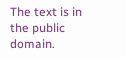The text is in the public domain.